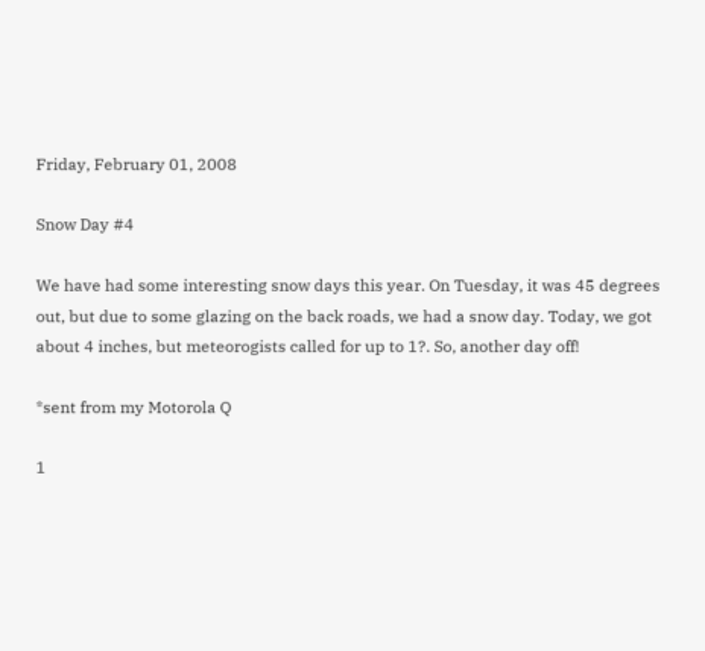Friday, February 01, 2008

Snow Day #4

We have had some interesting snow days this year. On Tuesday, it was 45 degrees out, but due to some glazing on the back roads, we had a snow day. Today, we got about 4 inches, but meteorogists called for up to 1?. So, another day off!

*sent from my Motorola Q

1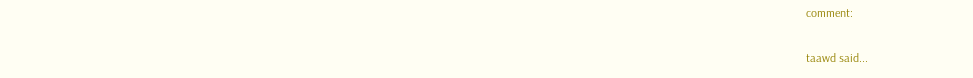comment:

taawd said...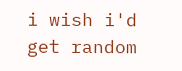i wish i'd get random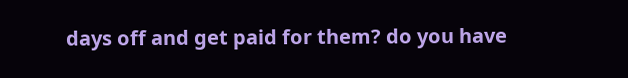days off and get paid for them? do you have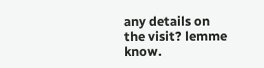any details on the visit? lemme know.